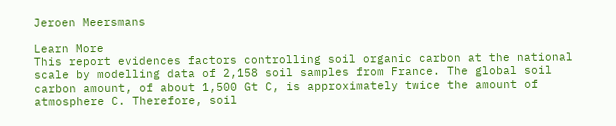Jeroen Meersmans

Learn More
This report evidences factors controlling soil organic carbon at the national scale by modelling data of 2,158 soil samples from France. The global soil carbon amount, of about 1,500 Gt C, is approximately twice the amount of atmosphere C. Therefore, soil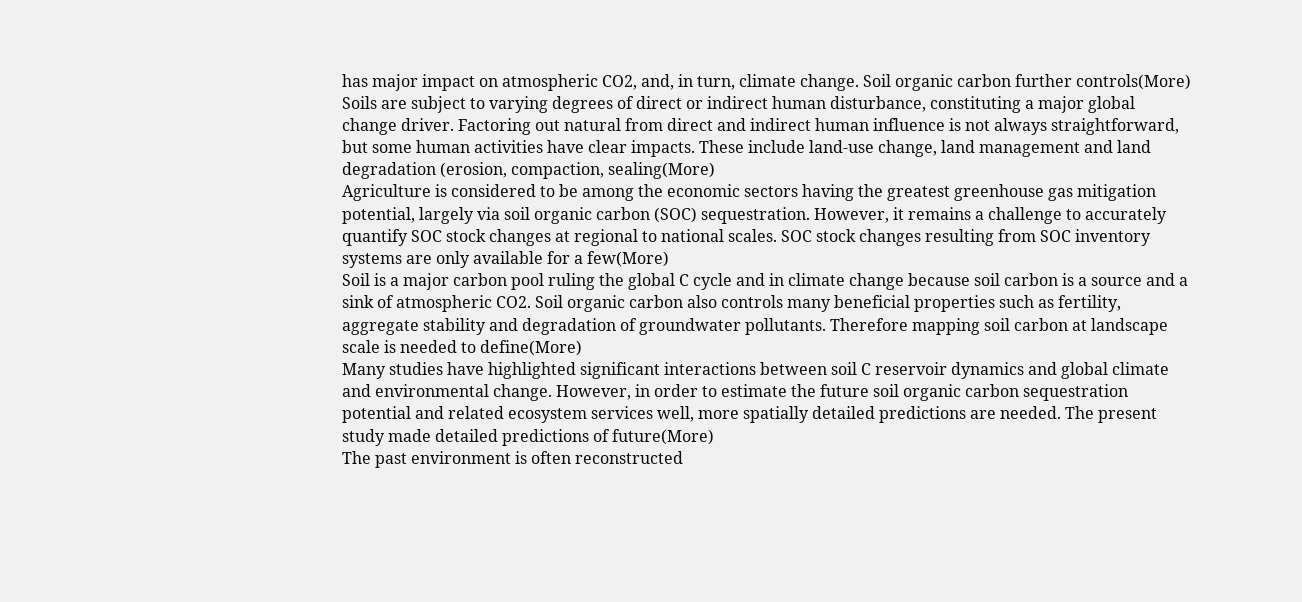has major impact on atmospheric CO2, and, in turn, climate change. Soil organic carbon further controls(More)
Soils are subject to varying degrees of direct or indirect human disturbance, constituting a major global change driver. Factoring out natural from direct and indirect human influence is not always straightforward, but some human activities have clear impacts. These include land-use change, land management and land degradation (erosion, compaction, sealing(More)
Agriculture is considered to be among the economic sectors having the greatest greenhouse gas mitigation potential, largely via soil organic carbon (SOC) sequestration. However, it remains a challenge to accurately quantify SOC stock changes at regional to national scales. SOC stock changes resulting from SOC inventory systems are only available for a few(More)
Soil is a major carbon pool ruling the global C cycle and in climate change because soil carbon is a source and a sink of atmospheric CO2. Soil organic carbon also controls many beneficial properties such as fertility, aggregate stability and degradation of groundwater pollutants. Therefore mapping soil carbon at landscape scale is needed to define(More)
Many studies have highlighted significant interactions between soil C reservoir dynamics and global climate and environmental change. However, in order to estimate the future soil organic carbon sequestration potential and related ecosystem services well, more spatially detailed predictions are needed. The present study made detailed predictions of future(More)
The past environment is often reconstructed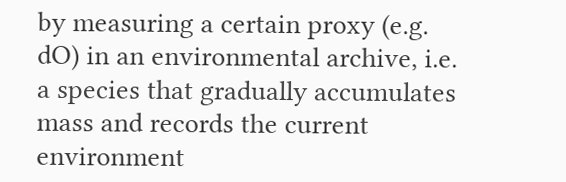by measuring a certain proxy (e.g. dO) in an environmental archive, i.e. a species that gradually accumulates mass and records the current environment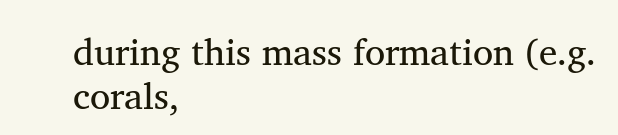during this mass formation (e.g. corals,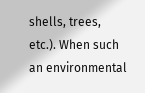shells, trees, etc.). When such an environmental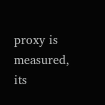proxy is measured, its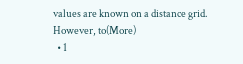values are known on a distance grid. However, to(More)
  • 1